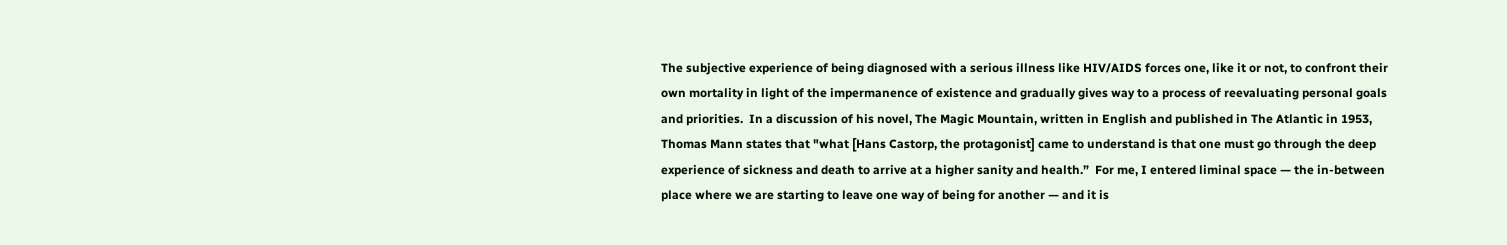The subjective experience of being diagnosed with a serious illness like HIV/AIDS forces one, like it or not, to confront their own mortality in light of the impermanence of existence and gradually gives way to a process of reevaluating personal goals and priorities.  In a discussion of his novel, The Magic Mountain, written in English and published in The Atlantic in 1953, Thomas Mann states that "what [Hans Castorp, the protagonist] came to understand is that one must go through the deep experience of sickness and death to arrive at a higher sanity and health.”  For me, I entered liminal space — the in-between place where we are starting to leave one way of being for another — and it is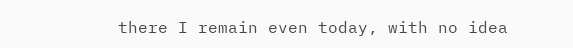there I remain even today, with no idea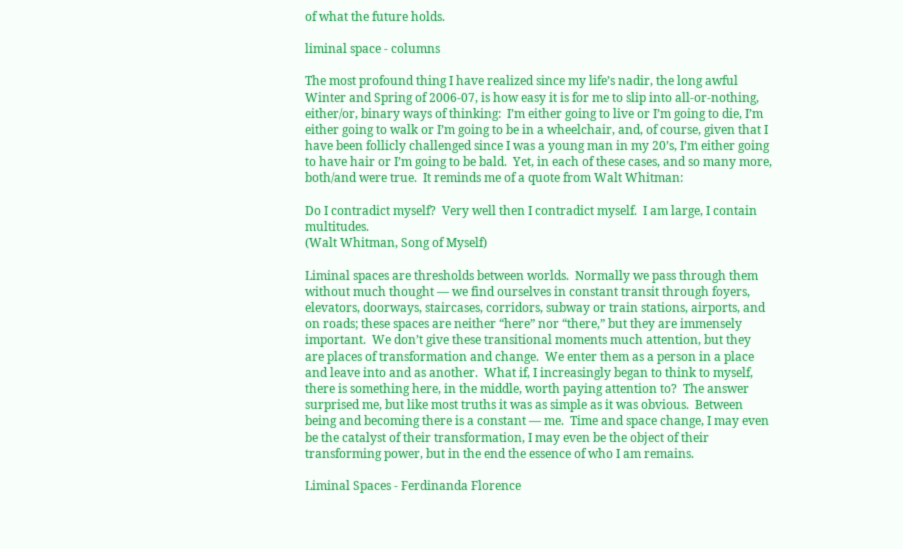of what the future holds.

liminal space - columns

The most profound thing I have realized since my life’s nadir, the long awful Winter and Spring of 2006-07, is how easy it is for me to slip into all-or-nothing, either/or, binary ways of thinking:  I’m either going to live or I’m going to die, I’m either going to walk or I’m going to be in a wheelchair, and, of course, given that I have been follicly challenged since I was a young man in my 20’s, I’m either going to have hair or I’m going to be bald.  Yet, in each of these cases, and so many more, both/and were true.  It reminds me of a quote from Walt Whitman:

Do I contradict myself?  Very well then I contradict myself.  I am large, I contain multitudes.
(Walt Whitman, Song of Myself)

Liminal spaces are thresholds between worlds.  Normally we pass through them without much thought — we find ourselves in constant transit through foyers, elevators, doorways, staircases, corridors, subway or train stations, airports, and on roads; these spaces are neither “here” nor “there,” but they are immensely important.  We don’t give these transitional moments much attention, but they are places of transformation and change.  We enter them as a person in a place and leave into and as another.  What if, I increasingly began to think to myself, there is something here, in the middle, worth paying attention to?  The answer surprised me, but like most truths it was as simple as it was obvious.  Between being and becoming there is a constant — me.  Time and space change, I may even be the catalyst of their transformation, I may even be the object of their transforming power, but in the end the essence of who I am remains.

Liminal Spaces - Ferdinanda Florence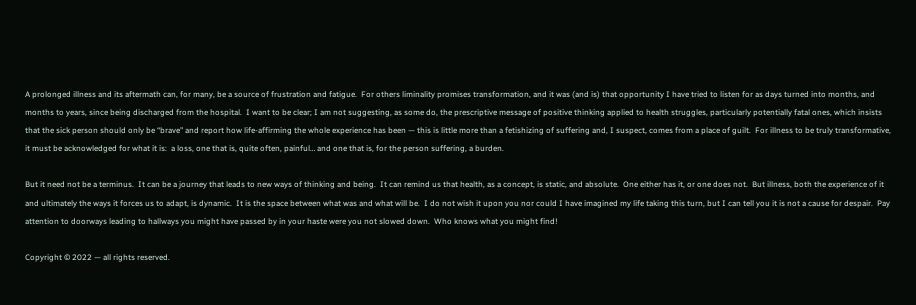A prolonged illness and its aftermath can, for many, be a source of frustration and fatigue.  For others liminality promises transformation, and it was (and is) that opportunity I have tried to listen for as days turned into months, and months to years, since being discharged from the hospital.  I want to be clear; I am not suggesting, as some do, the prescriptive message of positive thinking applied to health struggles, particularly potentially fatal ones, which insists that the sick person should only be “brave" and report how life-affirming the whole experience has been — this is little more than a fetishizing of suffering and, I suspect, comes from a place of guilt.  For illness to be truly transformative, it must be acknowledged for what it is:  a loss, one that is, quite often, painful… and one that is, for the person suffering, a burden.

But it need not be a terminus.  It can be a journey that leads to new ways of thinking and being.  It can remind us that health, as a concept, is static, and absolute.  One either has it, or one does not.  But illness, both the experience of it and ultimately the ways it forces us to adapt, is dynamic.  It is the space between what was and what will be.  I do not wish it upon you nor could I have imagined my life taking this turn, but I can tell you it is not a cause for despair.  Pay attention to doorways leading to hallways you might have passed by in your haste were you not slowed down.  Who knows what you might find!

Copyright © 2022 — all rights reserved.